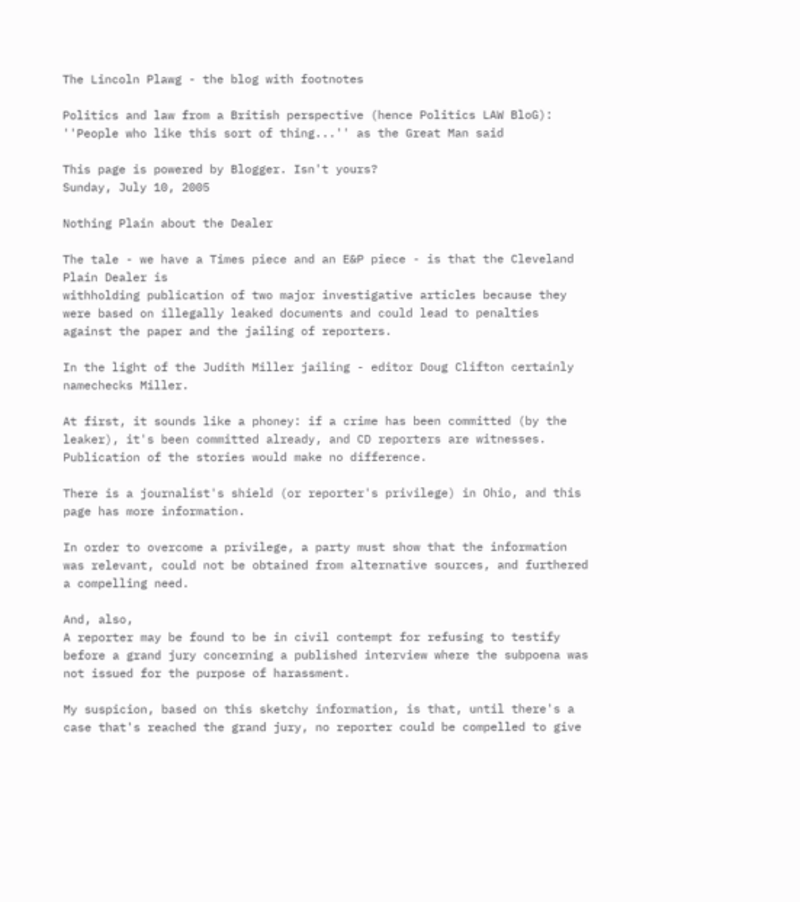The Lincoln Plawg - the blog with footnotes

Politics and law from a British perspective (hence Politics LAW BloG): ''People who like this sort of thing...'' as the Great Man said

This page is powered by Blogger. Isn't yours?
Sunday, July 10, 2005

Nothing Plain about the Dealer

The tale - we have a Times piece and an E&P piece - is that the Cleveland Plain Dealer is
withholding publication of two major investigative articles because they were based on illegally leaked documents and could lead to penalties against the paper and the jailing of reporters.

In the light of the Judith Miller jailing - editor Doug Clifton certainly namechecks Miller.

At first, it sounds like a phoney: if a crime has been committed (by the leaker), it's been committed already, and CD reporters are witnesses. Publication of the stories would make no difference.

There is a journalist's shield (or reporter's privilege) in Ohio, and this page has more information.

In order to overcome a privilege, a party must show that the information was relevant, could not be obtained from alternative sources, and furthered a compelling need.

And, also,
A reporter may be found to be in civil contempt for refusing to testify before a grand jury concerning a published interview where the subpoena was not issued for the purpose of harassment.

My suspicion, based on this sketchy information, is that, until there's a case that's reached the grand jury, no reporter could be compelled to give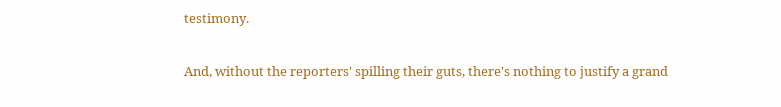testimony.

And, without the reporters' spilling their guts, there's nothing to justify a grand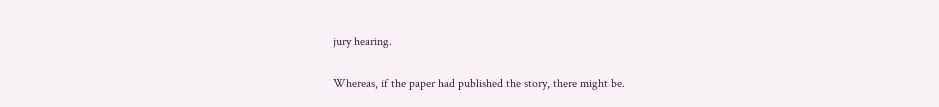jury hearing.

Whereas, if the paper had published the story, there might be.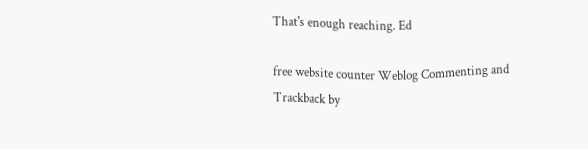That's enough reaching. Ed

free website counter Weblog Commenting and Trackback by